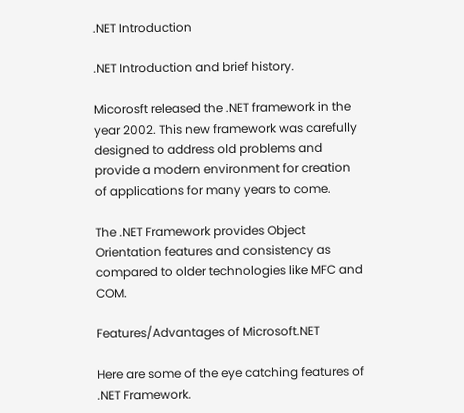.NET Introduction

.NET Introduction and brief history.

Micorosft released the .NET framework in the year 2002. This new framework was carefully designed to address old problems and provide a modern environment for creation of applications for many years to come.

The .NET Framework provides Object Orientation features and consistency as compared to older technologies like MFC and COM.

Features/Advantages of Microsoft.NET

Here are some of the eye catching features of .NET Framework.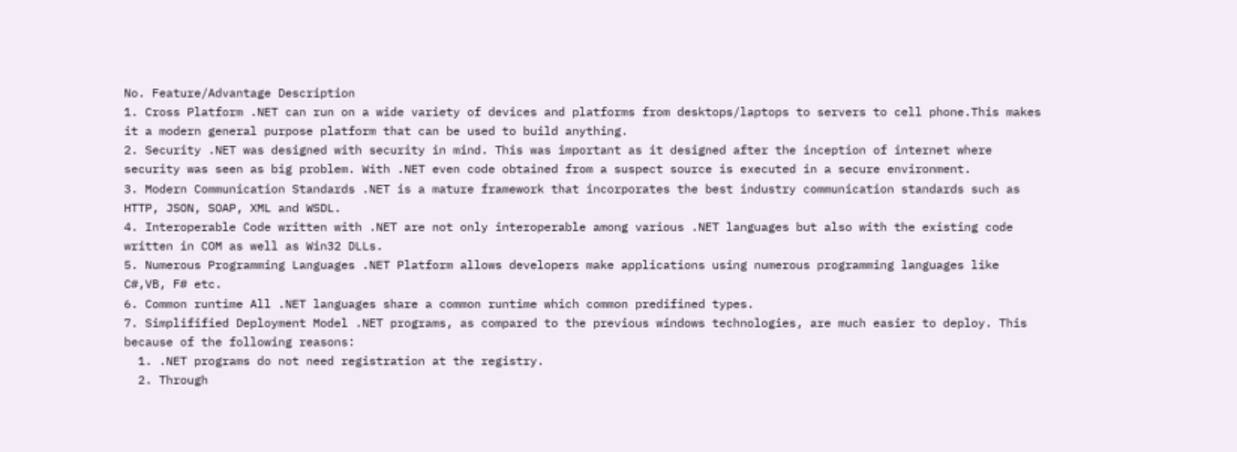No. Feature/Advantage Description
1. Cross Platform .NET can run on a wide variety of devices and platforms from desktops/laptops to servers to cell phone.This makes it a modern general purpose platform that can be used to build anything.
2. Security .NET was designed with security in mind. This was important as it designed after the inception of internet where security was seen as big problem. With .NET even code obtained from a suspect source is executed in a secure environment.
3. Modern Communication Standards .NET is a mature framework that incorporates the best industry communication standards such as HTTP, JSON, SOAP, XML and WSDL.
4. Interoperable Code written with .NET are not only interoperable among various .NET languages but also with the existing code written in COM as well as Win32 DLLs.
5. Numerous Programming Languages .NET Platform allows developers make applications using numerous programming languages like C#,VB, F# etc.
6. Common runtime All .NET languages share a common runtime which common predifined types.
7. Simplifified Deployment Model .NET programs, as compared to the previous windows technologies, are much easier to deploy. This because of the following reasons:
  1. .NET programs do not need registration at the registry.
  2. Through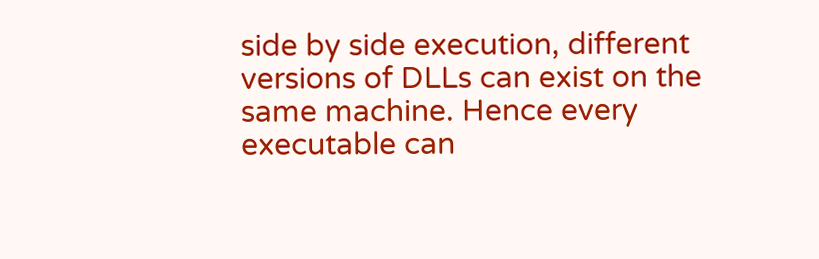side by side execution, different versions of DLLs can exist on the same machine. Hence every executable can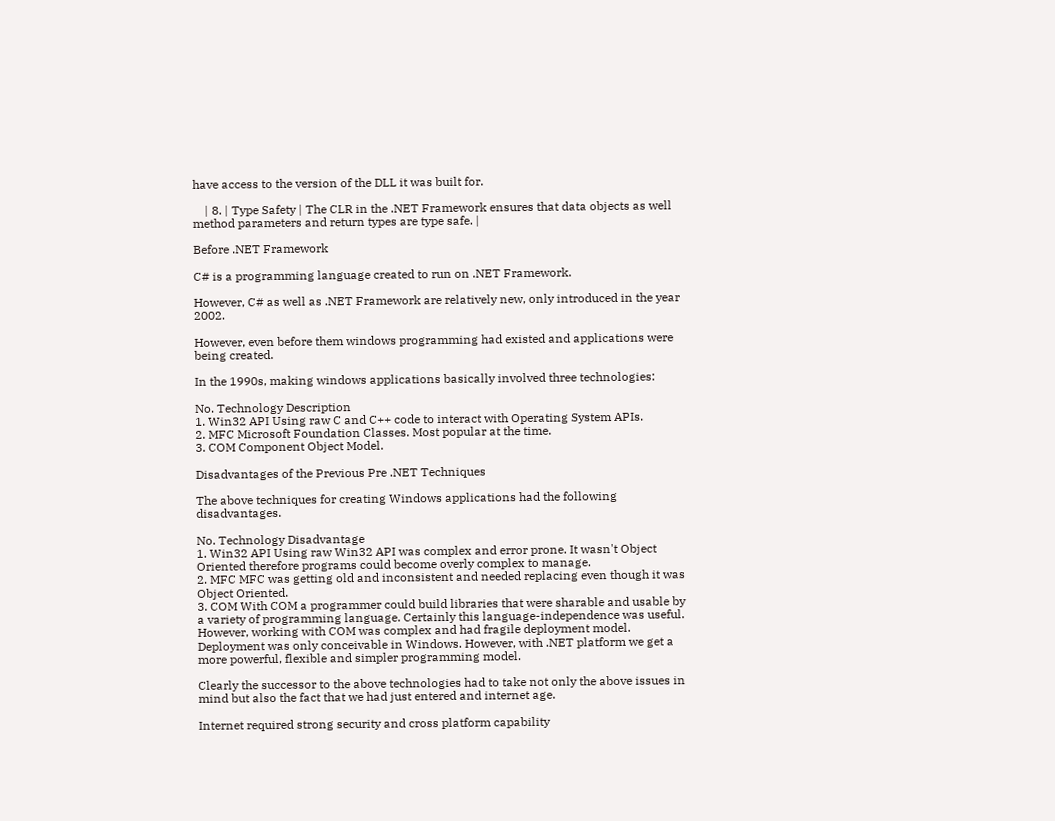have access to the version of the DLL it was built for.

    | 8. | Type Safety | The CLR in the .NET Framework ensures that data objects as well method parameters and return types are type safe. |

Before .NET Framework

C# is a programming language created to run on .NET Framework.

However, C# as well as .NET Framework are relatively new, only introduced in the year 2002.

However, even before them windows programming had existed and applications were being created.

In the 1990s, making windows applications basically involved three technologies:

No. Technology Description
1. Win32 API Using raw C and C++ code to interact with Operating System APIs.
2. MFC Microsoft Foundation Classes. Most popular at the time.
3. COM Component Object Model.

Disadvantages of the Previous Pre .NET Techniques

The above techniques for creating Windows applications had the following disadvantages.

No. Technology Disadvantage
1. Win32 API Using raw Win32 API was complex and error prone. It wasn't Object Oriented therefore programs could become overly complex to manage.
2. MFC MFC was getting old and inconsistent and needed replacing even though it was Object Oriented.
3. COM With COM a programmer could build libraries that were sharable and usable by a variety of programming language. Certainly this language-independence was useful. However, working with COM was complex and had fragile deployment model. Deployment was only conceivable in Windows. However, with .NET platform we get a more powerful, flexible and simpler programming model.

Clearly the successor to the above technologies had to take not only the above issues in mind but also the fact that we had just entered and internet age.

Internet required strong security and cross platform capability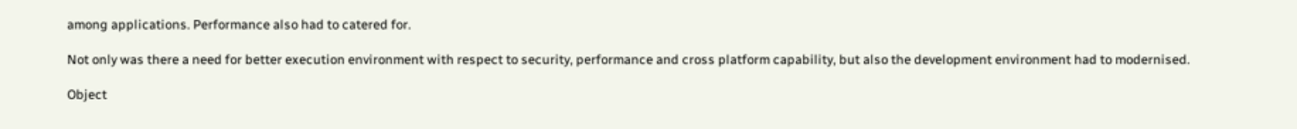among applications. Performance also had to catered for.

Not only was there a need for better execution environment with respect to security, performance and cross platform capability, but also the development environment had to modernised.

Object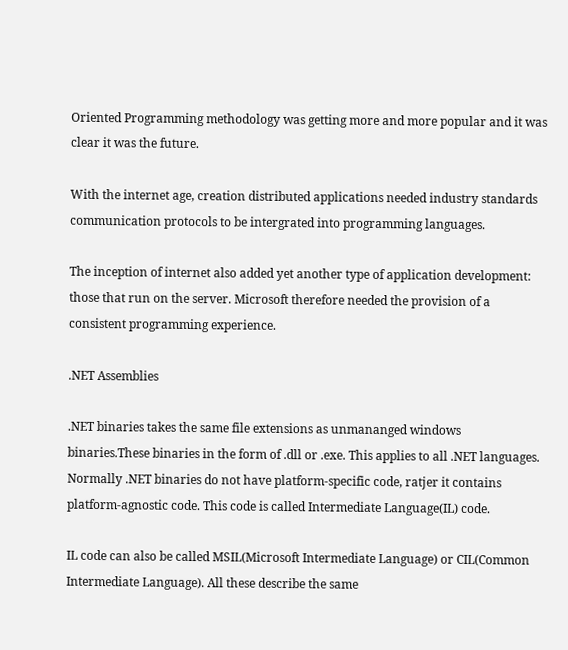Oriented Programming methodology was getting more and more popular and it was clear it was the future.

With the internet age, creation distributed applications needed industry standards communication protocols to be intergrated into programming languages.

The inception of internet also added yet another type of application development: those that run on the server. Microsoft therefore needed the provision of a consistent programming experience.

.NET Assemblies

.NET binaries takes the same file extensions as unmananged windows binaries.These binaries in the form of .dll or .exe. This applies to all .NET languages. Normally .NET binaries do not have platform-specific code, ratjer it contains platform-agnostic code. This code is called Intermediate Language(IL) code.

IL code can also be called MSIL(Microsoft Intermediate Language) or CIL(Common Intermediate Language). All these describe the same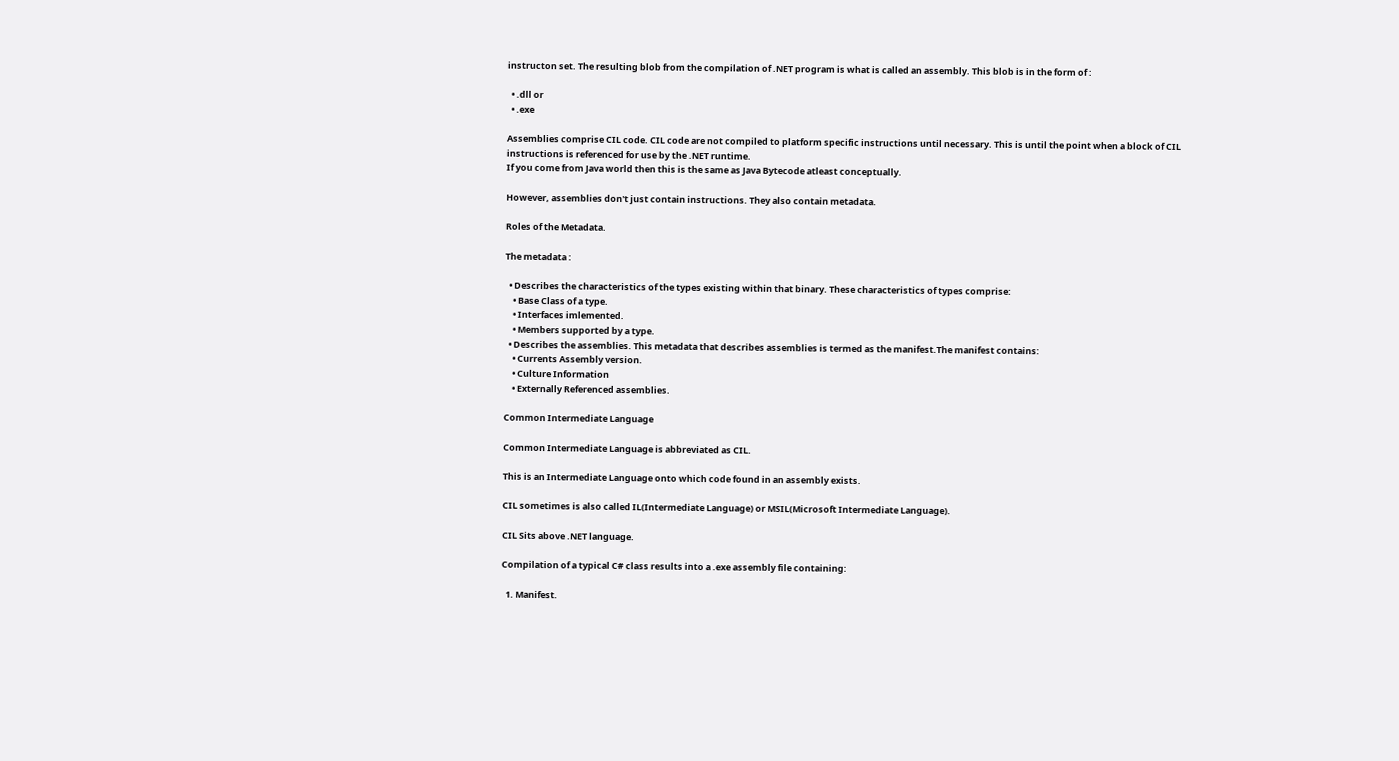instructon set. The resulting blob from the compilation of .NET program is what is called an assembly. This blob is in the form of :

  • .dll or
  • .exe

Assemblies comprise CIL code. CIL code are not compiled to platform specific instructions until necessary. This is until the point when a block of CIL instructions is referenced for use by the .NET runtime.
If you come from Java world then this is the same as Java Bytecode atleast conceptually.

However, assemblies don't just contain instructions. They also contain metadata.

Roles of the Metadata.

The metadata :

  • Describes the characteristics of the types existing within that binary. These characteristics of types comprise:
    • Base Class of a type.
    • Interfaces imlemented.
    • Members supported by a type.
  • Describes the assemblies. This metadata that describes assemblies is termed as the manifest.The manifest contains:
    • Currents Assembly version.
    • Culture Information
    • Externally Referenced assemblies.

Common Intermediate Language

Common Intermediate Language is abbreviated as CIL.

This is an Intermediate Language onto which code found in an assembly exists.

CIL sometimes is also called IL(Intermediate Language) or MSIL(Microsoft Intermediate Language).

CIL Sits above .NET language.

Compilation of a typical C# class results into a .exe assembly file containing:

  1. Manifest.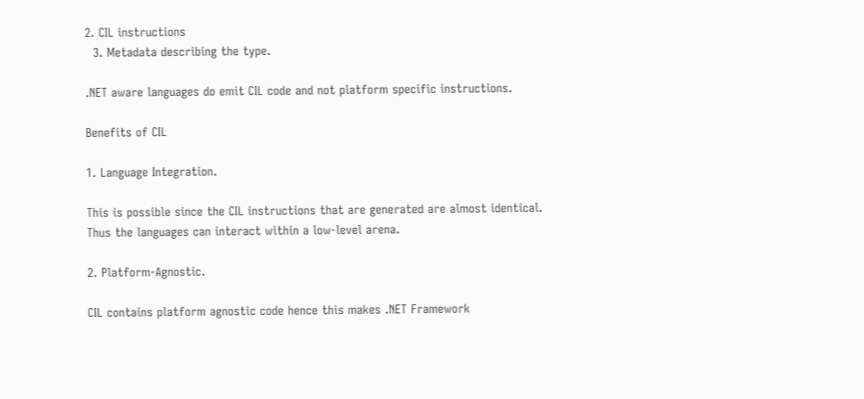2. CIL instructions
  3. Metadata describing the type.

.NET aware languages do emit CIL code and not platform specific instructions.

Benefits of CIL

1. Language Integration.

This is possible since the CIL instructions that are generated are almost identical.
Thus the languages can interact within a low-level arena.

2. Platform-Agnostic.

CIL contains platform agnostic code hence this makes .NET Framework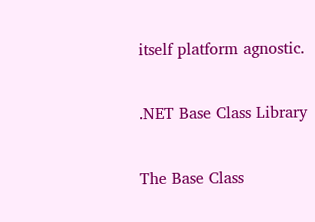itself platform agnostic.

.NET Base Class Library

The Base Class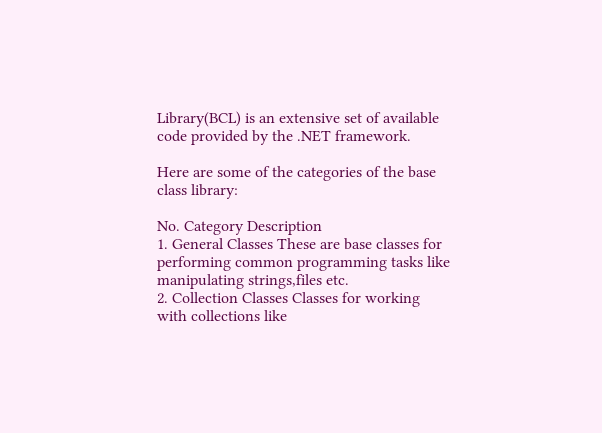Library(BCL) is an extensive set of available code provided by the .NET framework.

Here are some of the categories of the base class library:

No. Category Description
1. General Classes These are base classes for performing common programming tasks like manipulating strings,files etc.
2. Collection Classes Classes for working with collections like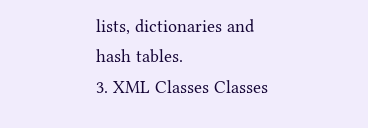lists, dictionaries and hash tables.
3. XML Classes Classes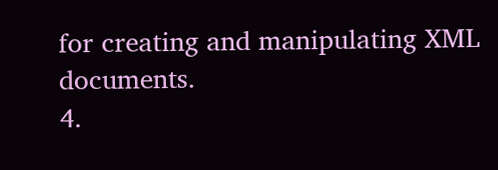for creating and manipulating XML documents.
4.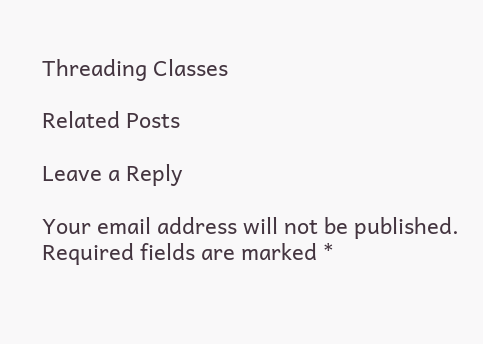Threading Classes

Related Posts

Leave a Reply

Your email address will not be published. Required fields are marked *